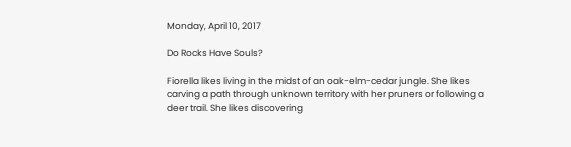Monday, April 10, 2017

Do Rocks Have Souls?

Fiorella likes living in the midst of an oak-elm-cedar jungle. She likes carving a path through unknown territory with her pruners or following a deer trail. She likes discovering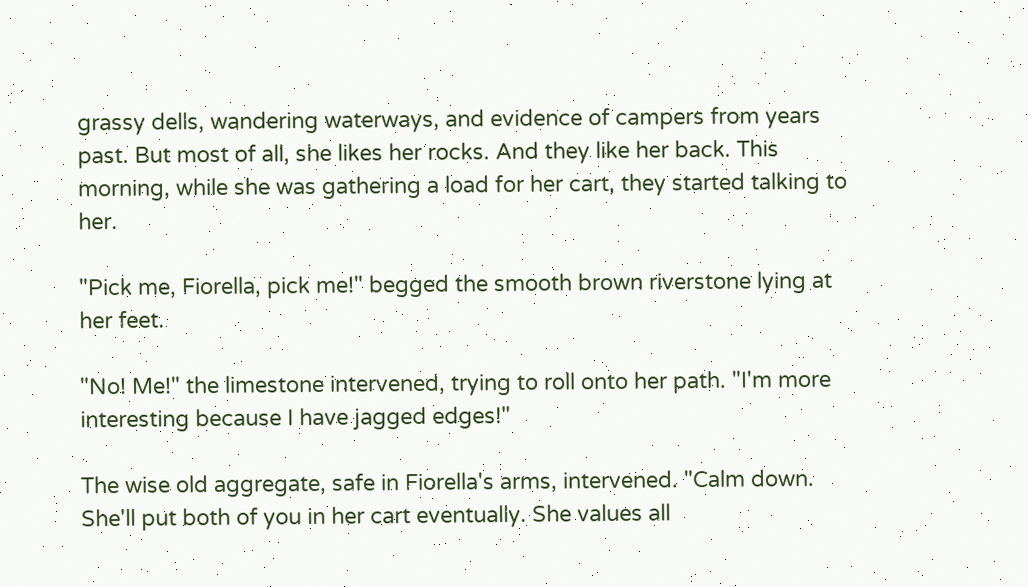grassy dells, wandering waterways, and evidence of campers from years past. But most of all, she likes her rocks. And they like her back. This morning, while she was gathering a load for her cart, they started talking to her.

"Pick me, Fiorella, pick me!" begged the smooth brown riverstone lying at her feet.

"No! Me!" the limestone intervened, trying to roll onto her path. "I'm more interesting because I have jagged edges!"

The wise old aggregate, safe in Fiorella's arms, intervened. "Calm down. She'll put both of you in her cart eventually. She values all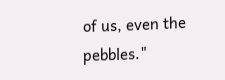of us, even the pebbles."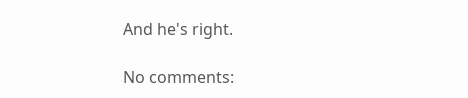And he's right.

No comments: